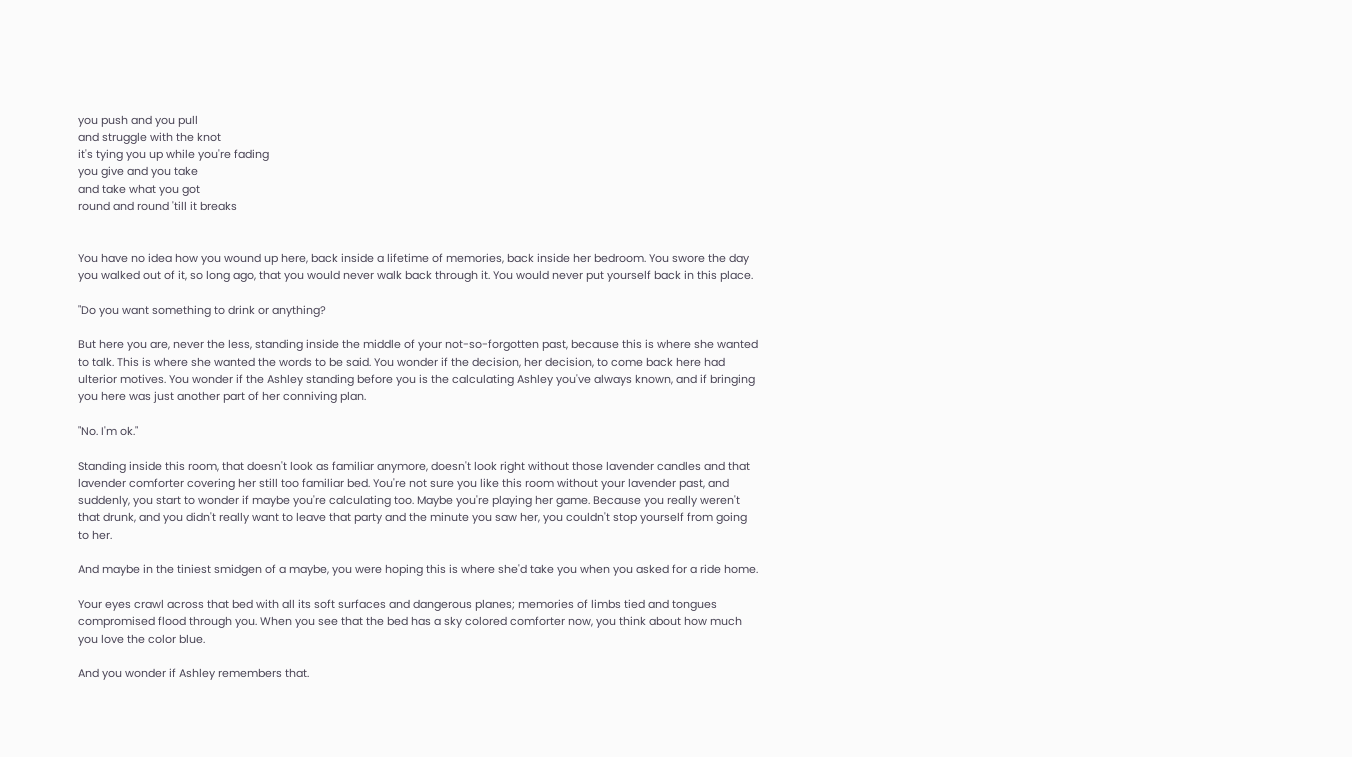you push and you pull
and struggle with the knot
it's tying you up while you're fading
you give and you take
and take what you got
round and round 'till it breaks


You have no idea how you wound up here, back inside a lifetime of memories, back inside her bedroom. You swore the day you walked out of it, so long ago, that you would never walk back through it. You would never put yourself back in this place.

"Do you want something to drink or anything?

But here you are, never the less, standing inside the middle of your not-so-forgotten past, because this is where she wanted to talk. This is where she wanted the words to be said. You wonder if the decision, her decision, to come back here had ulterior motives. You wonder if the Ashley standing before you is the calculating Ashley you've always known, and if bringing you here was just another part of her conniving plan.

"No. I'm ok."

Standing inside this room, that doesn't look as familiar anymore, doesn't look right without those lavender candles and that lavender comforter covering her still too familiar bed. You're not sure you like this room without your lavender past, and suddenly, you start to wonder if maybe you're calculating too. Maybe you're playing her game. Because you really weren't that drunk, and you didn't really want to leave that party and the minute you saw her, you couldn't stop yourself from going to her.

And maybe in the tiniest smidgen of a maybe, you were hoping this is where she'd take you when you asked for a ride home.

Your eyes crawl across that bed with all its soft surfaces and dangerous planes; memories of limbs tied and tongues compromised flood through you. When you see that the bed has a sky colored comforter now, you think about how much you love the color blue.

And you wonder if Ashley remembers that.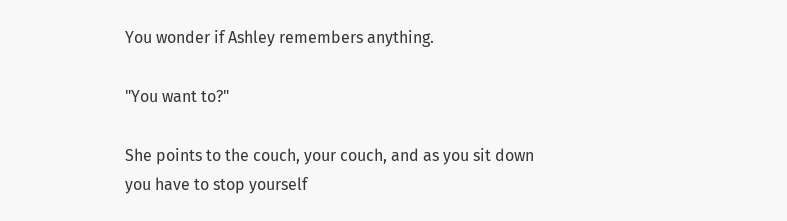You wonder if Ashley remembers anything.

"You want to?"

She points to the couch, your couch, and as you sit down you have to stop yourself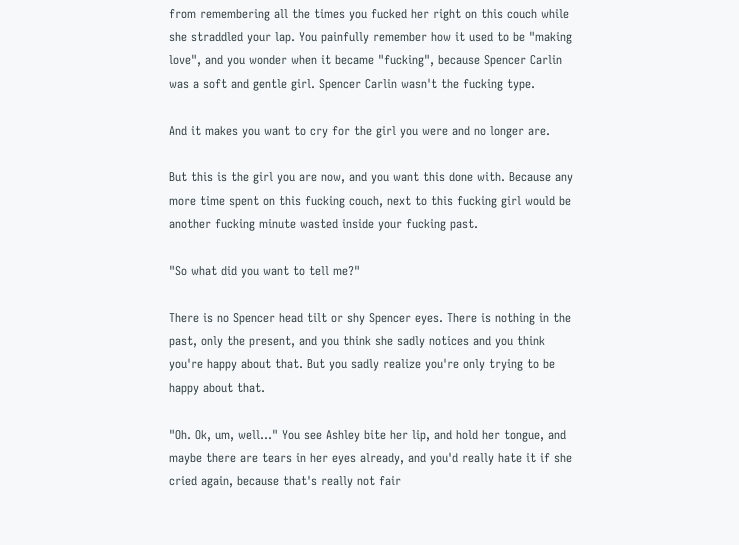from remembering all the times you fucked her right on this couch while she straddled your lap. You painfully remember how it used to be "making love", and you wonder when it became "fucking", because Spencer Carlin was a soft and gentle girl. Spencer Carlin wasn't the fucking type.

And it makes you want to cry for the girl you were and no longer are.

But this is the girl you are now, and you want this done with. Because any more time spent on this fucking couch, next to this fucking girl would be another fucking minute wasted inside your fucking past.

"So what did you want to tell me?"

There is no Spencer head tilt or shy Spencer eyes. There is nothing in the past, only the present, and you think she sadly notices and you think you're happy about that. But you sadly realize you're only trying to be happy about that.

"Oh. Ok, um, well..." You see Ashley bite her lip, and hold her tongue, and maybe there are tears in her eyes already, and you'd really hate it if she cried again, because that's really not fair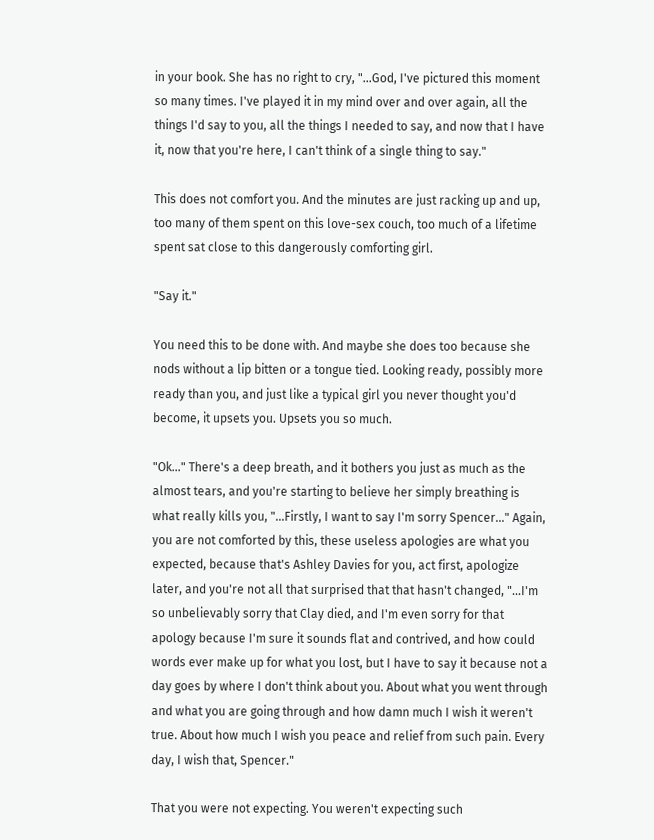in your book. She has no right to cry, "...God, I've pictured this moment so many times. I've played it in my mind over and over again, all the things I'd say to you, all the things I needed to say, and now that I have it, now that you're here, I can't think of a single thing to say."

This does not comfort you. And the minutes are just racking up and up, too many of them spent on this love-sex couch, too much of a lifetime spent sat close to this dangerously comforting girl.

"Say it."

You need this to be done with. And maybe she does too because she nods without a lip bitten or a tongue tied. Looking ready, possibly more ready than you, and just like a typical girl you never thought you'd become, it upsets you. Upsets you so much.

"Ok..." There's a deep breath, and it bothers you just as much as the almost tears, and you're starting to believe her simply breathing is what really kills you, "...Firstly, I want to say I'm sorry Spencer..." Again, you are not comforted by this, these useless apologies are what you expected, because that's Ashley Davies for you, act first, apologize later, and you're not all that surprised that that hasn't changed, "...I'm so unbelievably sorry that Clay died, and I'm even sorry for that apology because I'm sure it sounds flat and contrived, and how could words ever make up for what you lost, but I have to say it because not a day goes by where I don't think about you. About what you went through and what you are going through and how damn much I wish it weren't true. About how much I wish you peace and relief from such pain. Every day, I wish that, Spencer."

That you were not expecting. You weren't expecting such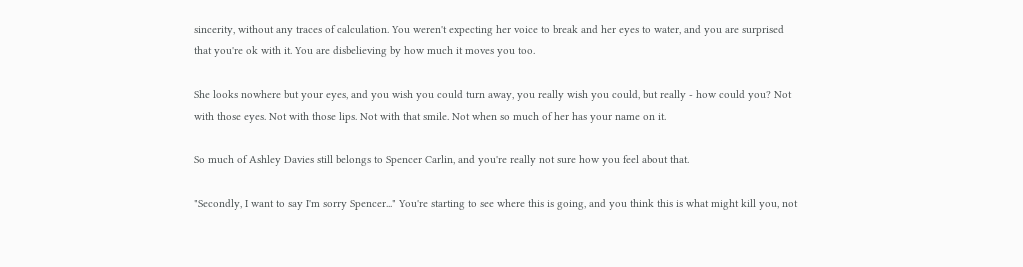sincerity, without any traces of calculation. You weren't expecting her voice to break and her eyes to water, and you are surprised that you're ok with it. You are disbelieving by how much it moves you too.

She looks nowhere but your eyes, and you wish you could turn away, you really wish you could, but really - how could you? Not with those eyes. Not with those lips. Not with that smile. Not when so much of her has your name on it.

So much of Ashley Davies still belongs to Spencer Carlin, and you're really not sure how you feel about that.

"Secondly, I want to say I'm sorry Spencer..." You're starting to see where this is going, and you think this is what might kill you, not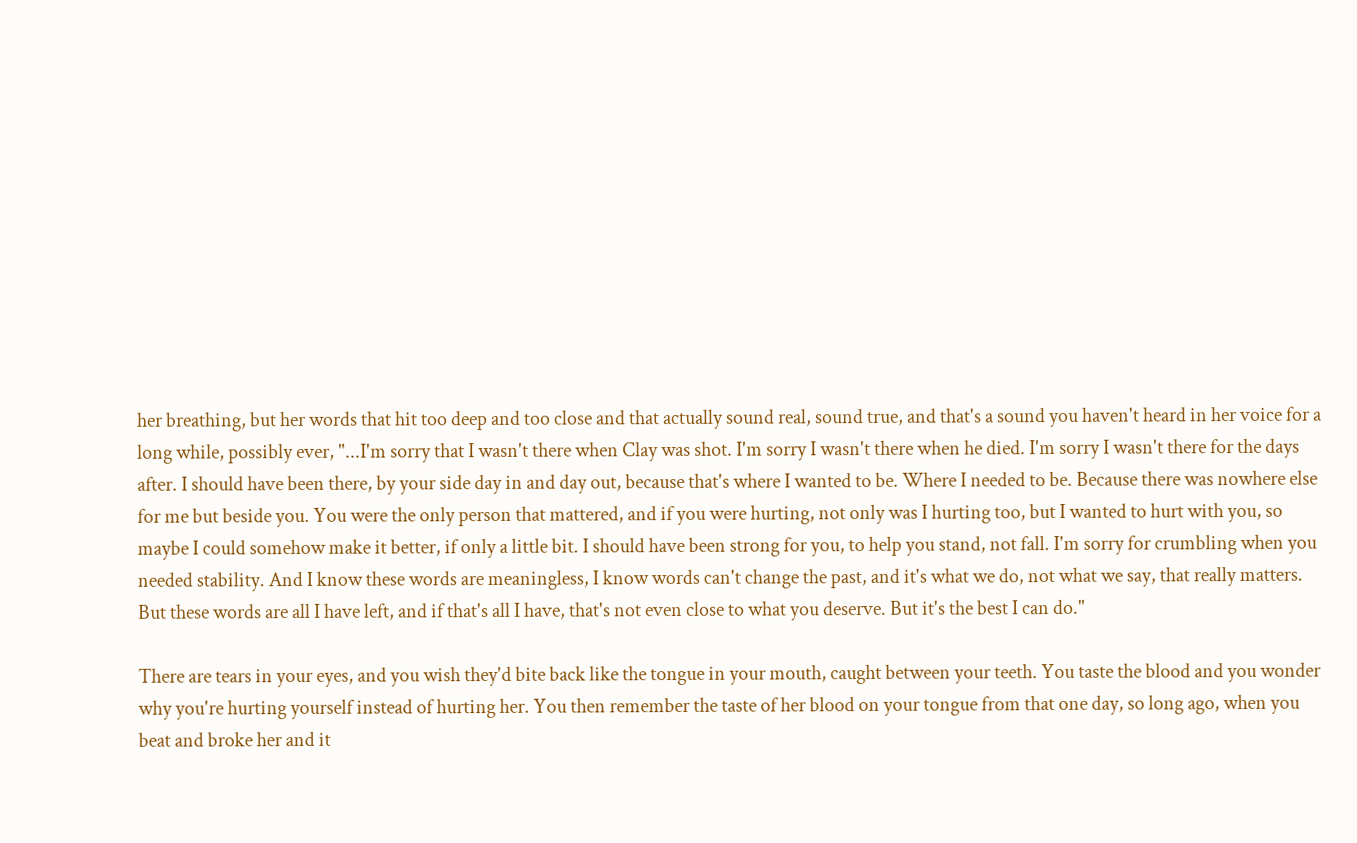her breathing, but her words that hit too deep and too close and that actually sound real, sound true, and that's a sound you haven't heard in her voice for a long while, possibly ever, "...I'm sorry that I wasn't there when Clay was shot. I'm sorry I wasn't there when he died. I'm sorry I wasn't there for the days after. I should have been there, by your side day in and day out, because that's where I wanted to be. Where I needed to be. Because there was nowhere else for me but beside you. You were the only person that mattered, and if you were hurting, not only was I hurting too, but I wanted to hurt with you, so maybe I could somehow make it better, if only a little bit. I should have been strong for you, to help you stand, not fall. I'm sorry for crumbling when you needed stability. And I know these words are meaningless, I know words can't change the past, and it's what we do, not what we say, that really matters. But these words are all I have left, and if that's all I have, that's not even close to what you deserve. But it's the best I can do."

There are tears in your eyes, and you wish they'd bite back like the tongue in your mouth, caught between your teeth. You taste the blood and you wonder why you're hurting yourself instead of hurting her. You then remember the taste of her blood on your tongue from that one day, so long ago, when you beat and broke her and it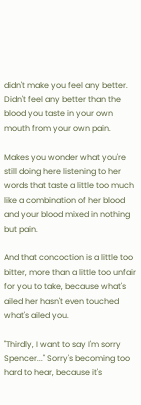didn't make you feel any better. Didn't feel any better than the blood you taste in your own mouth from your own pain.

Makes you wonder what you're still doing here listening to her words that taste a little too much like a combination of her blood and your blood mixed in nothing but pain.

And that concoction is a little too bitter, more than a little too unfair for you to take, because what's ailed her hasn't even touched what's ailed you.

"Thirdly, I want to say I'm sorry Spencer..." Sorry's becoming too hard to hear, because it's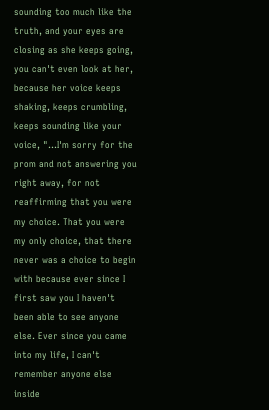sounding too much like the truth, and your eyes are closing as she keeps going, you can't even look at her, because her voice keeps shaking, keeps crumbling, keeps sounding like your voice, "...I'm sorry for the prom and not answering you right away, for not reaffirming that you were my choice. That you were my only choice, that there never was a choice to begin with because ever since I first saw you I haven't been able to see anyone else. Ever since you came into my life, I can't remember anyone else inside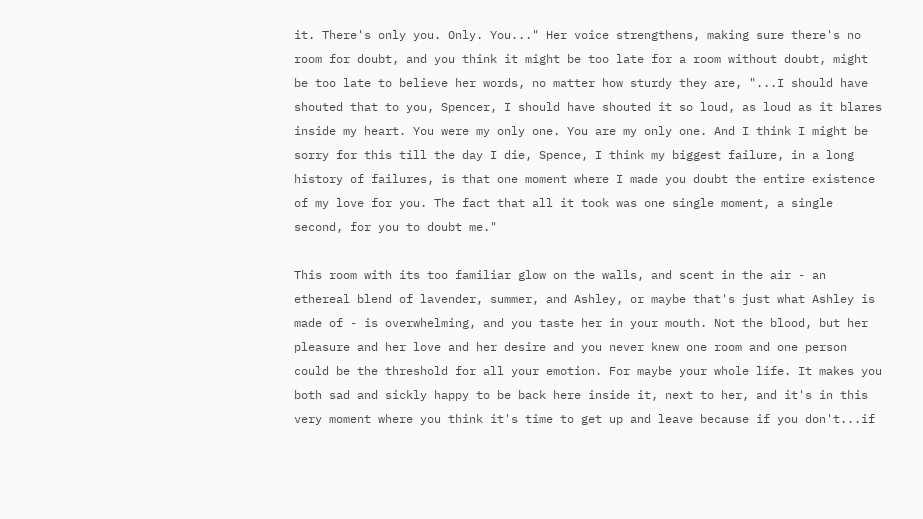it. There's only you. Only. You..." Her voice strengthens, making sure there's no room for doubt, and you think it might be too late for a room without doubt, might be too late to believe her words, no matter how sturdy they are, "...I should have shouted that to you, Spencer, I should have shouted it so loud, as loud as it blares inside my heart. You were my only one. You are my only one. And I think I might be sorry for this till the day I die, Spence, I think my biggest failure, in a long history of failures, is that one moment where I made you doubt the entire existence of my love for you. The fact that all it took was one single moment, a single second, for you to doubt me."

This room with its too familiar glow on the walls, and scent in the air - an ethereal blend of lavender, summer, and Ashley, or maybe that's just what Ashley is made of - is overwhelming, and you taste her in your mouth. Not the blood, but her pleasure and her love and her desire and you never knew one room and one person could be the threshold for all your emotion. For maybe your whole life. It makes you both sad and sickly happy to be back here inside it, next to her, and it's in this very moment where you think it's time to get up and leave because if you don't...if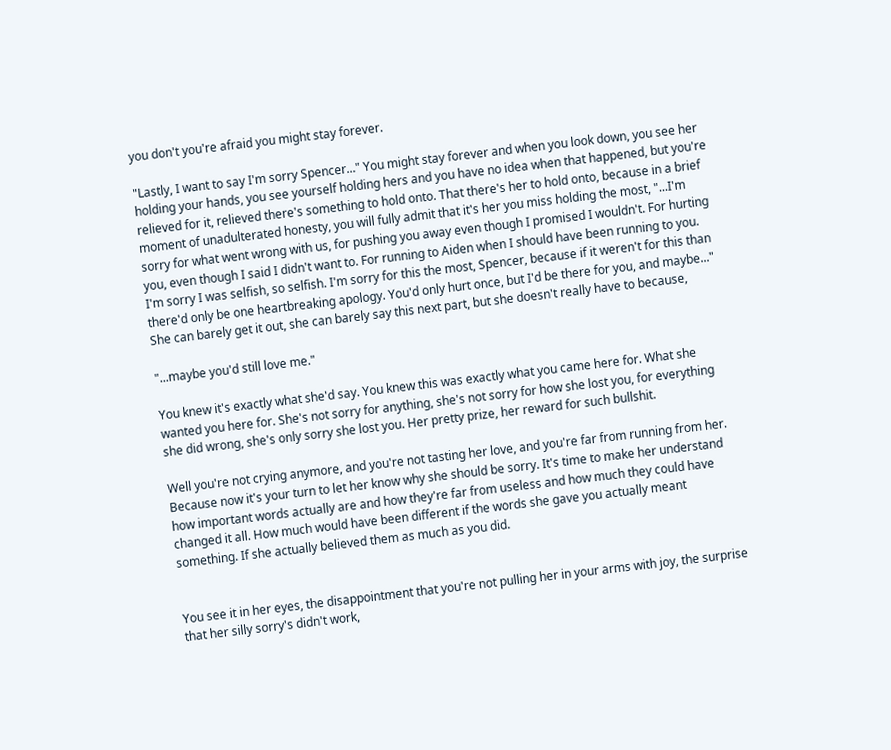you don't you're afraid you might stay forever.

"Lastly, I want to say I'm sorry Spencer..." You might stay forever and when you look down, you see her holding your hands, you see yourself holding hers and you have no idea when that happened, but you're relieved for it, relieved there's something to hold onto. That there's her to hold onto, because in a brief moment of unadulterated honesty, you will fully admit that it's her you miss holding the most, "...I'm sorry for what went wrong with us, for pushing you away even though I promised I wouldn't. For hurting you, even though I said I didn't want to. For running to Aiden when I should have been running to you. I'm sorry I was selfish, so selfish. I'm sorry for this the most, Spencer, because if it weren't for this than there'd only be one heartbreaking apology. You'd only hurt once, but I'd be there for you, and maybe..." She can barely get it out, she can barely say this next part, but she doesn't really have to because,

"...maybe you'd still love me."

You knew it's exactly what she'd say. You knew this was exactly what you came here for. What she wanted you here for. She's not sorry for anything, she's not sorry for how she lost you, for everything she did wrong, she's only sorry she lost you. Her pretty prize, her reward for such bullshit.

Well you're not crying anymore, and you're not tasting her love, and you're far from running from her. Because now it's your turn to let her know why she should be sorry. It's time to make her understand how important words actually are and how they're far from useless and how much they could have changed it all. How much would have been different if the words she gave you actually meant something. If she actually believed them as much as you did.


You see it in her eyes, the disappointment that you're not pulling her in your arms with joy, the surprise that her silly sorry's didn't work,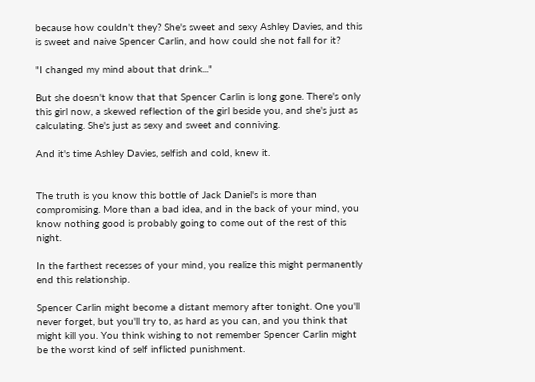because how couldn't they? She's sweet and sexy Ashley Davies, and this is sweet and naive Spencer Carlin, and how could she not fall for it?

"I changed my mind about that drink..."

But she doesn't know that that Spencer Carlin is long gone. There's only this girl now, a skewed reflection of the girl beside you, and she's just as calculating. She's just as sexy and sweet and conniving.

And it's time Ashley Davies, selfish and cold, knew it.


The truth is you know this bottle of Jack Daniel's is more than compromising. More than a bad idea, and in the back of your mind, you know nothing good is probably going to come out of the rest of this night.

In the farthest recesses of your mind, you realize this might permanently end this relationship.

Spencer Carlin might become a distant memory after tonight. One you'll never forget, but you'll try to, as hard as you can, and you think that might kill you. You think wishing to not remember Spencer Carlin might be the worst kind of self inflicted punishment.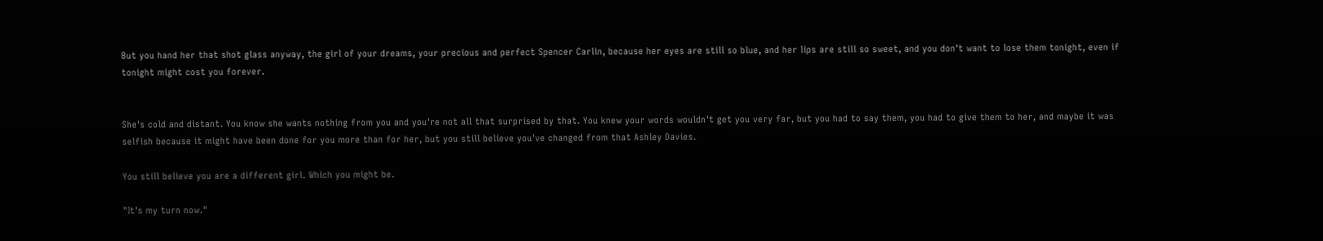But you hand her that shot glass anyway, the girl of your dreams, your precious and perfect Spencer Carlin, because her eyes are still so blue, and her lips are still so sweet, and you don't want to lose them tonight, even if tonight might cost you forever.


She's cold and distant. You know she wants nothing from you and you're not all that surprised by that. You knew your words wouldn't get you very far, but you had to say them, you had to give them to her, and maybe it was selfish because it might have been done for you more than for her, but you still believe you've changed from that Ashley Davies.

You still believe you are a different girl. Which you might be.

"It's my turn now."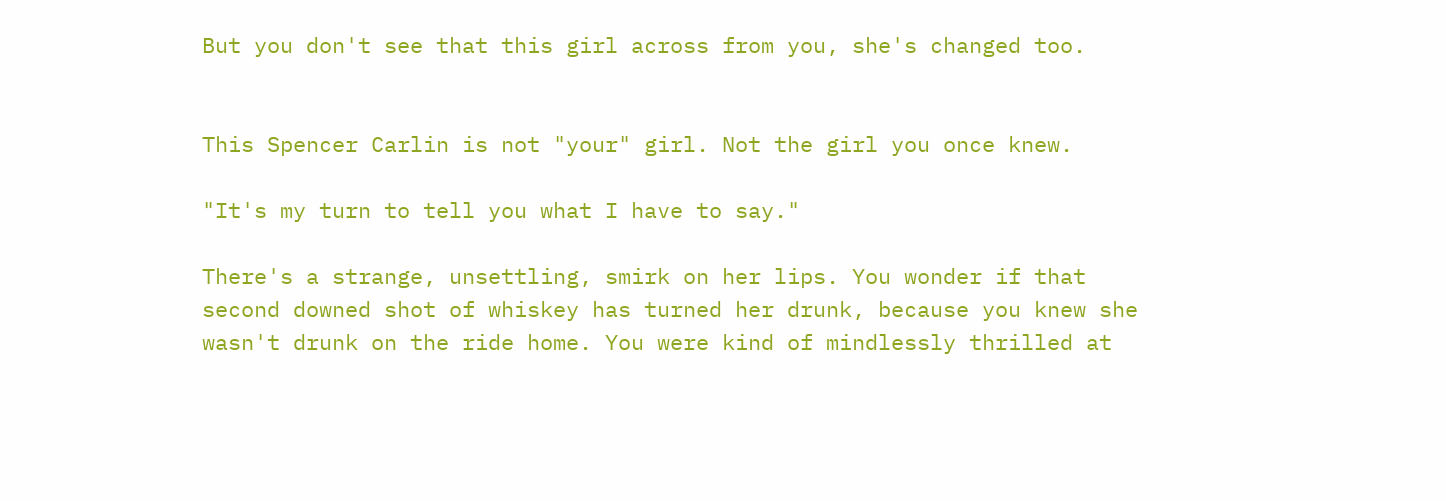But you don't see that this girl across from you, she's changed too.


This Spencer Carlin is not "your" girl. Not the girl you once knew.

"It's my turn to tell you what I have to say."

There's a strange, unsettling, smirk on her lips. You wonder if that second downed shot of whiskey has turned her drunk, because you knew she wasn't drunk on the ride home. You were kind of mindlessly thrilled at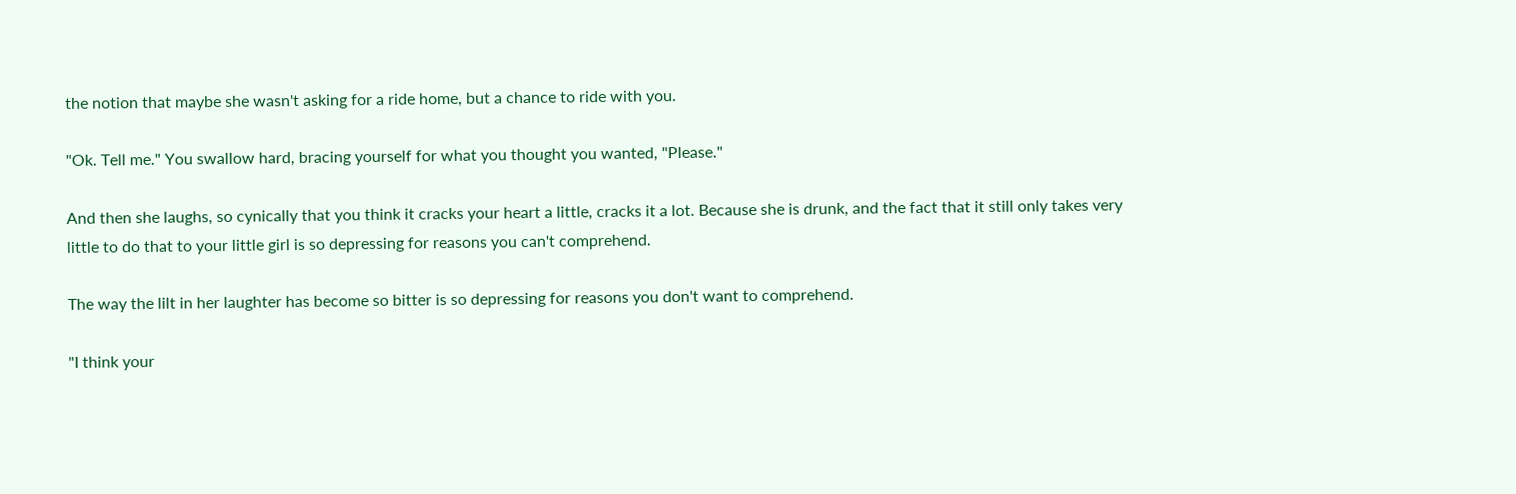the notion that maybe she wasn't asking for a ride home, but a chance to ride with you.

"Ok. Tell me." You swallow hard, bracing yourself for what you thought you wanted, "Please."

And then she laughs, so cynically that you think it cracks your heart a little, cracks it a lot. Because she is drunk, and the fact that it still only takes very little to do that to your little girl is so depressing for reasons you can't comprehend.

The way the lilt in her laughter has become so bitter is so depressing for reasons you don't want to comprehend.

"I think your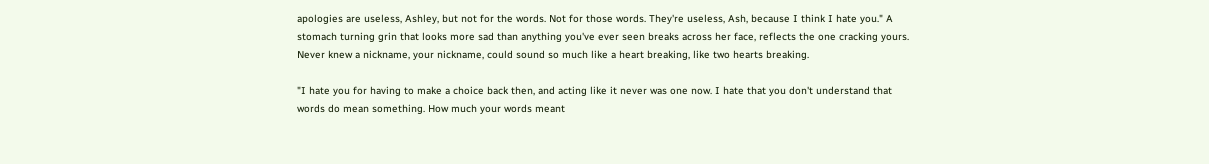apologies are useless, Ashley, but not for the words. Not for those words. They're useless, Ash, because I think I hate you." A stomach turning grin that looks more sad than anything you've ever seen breaks across her face, reflects the one cracking yours. Never knew a nickname, your nickname, could sound so much like a heart breaking, like two hearts breaking.

"I hate you for having to make a choice back then, and acting like it never was one now. I hate that you don't understand that words do mean something. How much your words meant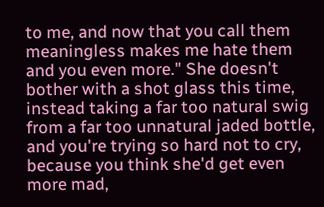to me, and now that you call them meaningless makes me hate them and you even more." She doesn't bother with a shot glass this time, instead taking a far too natural swig from a far too unnatural jaded bottle, and you're trying so hard not to cry, because you think she'd get even more mad,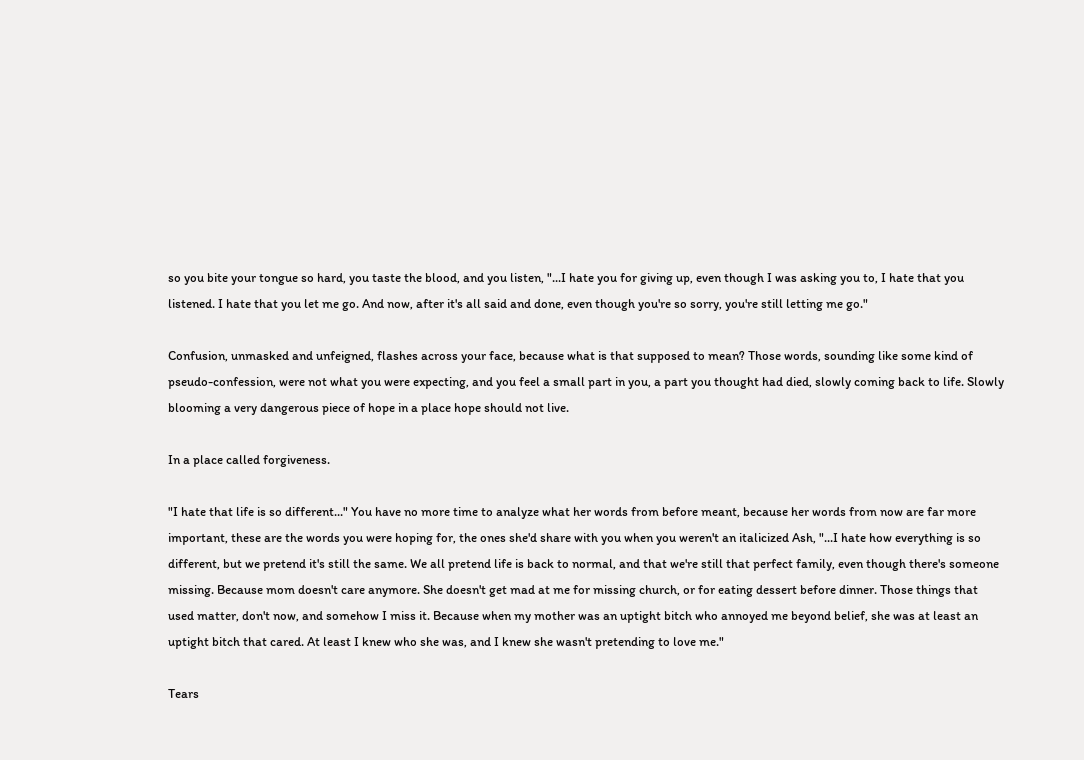so you bite your tongue so hard, you taste the blood, and you listen, "...I hate you for giving up, even though I was asking you to, I hate that you listened. I hate that you let me go. And now, after it's all said and done, even though you're so sorry, you're still letting me go."

Confusion, unmasked and unfeigned, flashes across your face, because what is that supposed to mean? Those words, sounding like some kind of pseudo-confession, were not what you were expecting, and you feel a small part in you, a part you thought had died, slowly coming back to life. Slowly blooming a very dangerous piece of hope in a place hope should not live.

In a place called forgiveness.

"I hate that life is so different..." You have no more time to analyze what her words from before meant, because her words from now are far more important, these are the words you were hoping for, the ones she'd share with you when you weren't an italicized Ash, "...I hate how everything is so different, but we pretend it's still the same. We all pretend life is back to normal, and that we're still that perfect family, even though there's someone missing. Because mom doesn't care anymore. She doesn't get mad at me for missing church, or for eating dessert before dinner. Those things that used matter, don't now, and somehow I miss it. Because when my mother was an uptight bitch who annoyed me beyond belief, she was at least an uptight bitch that cared. At least I knew who she was, and I knew she wasn't pretending to love me."

Tears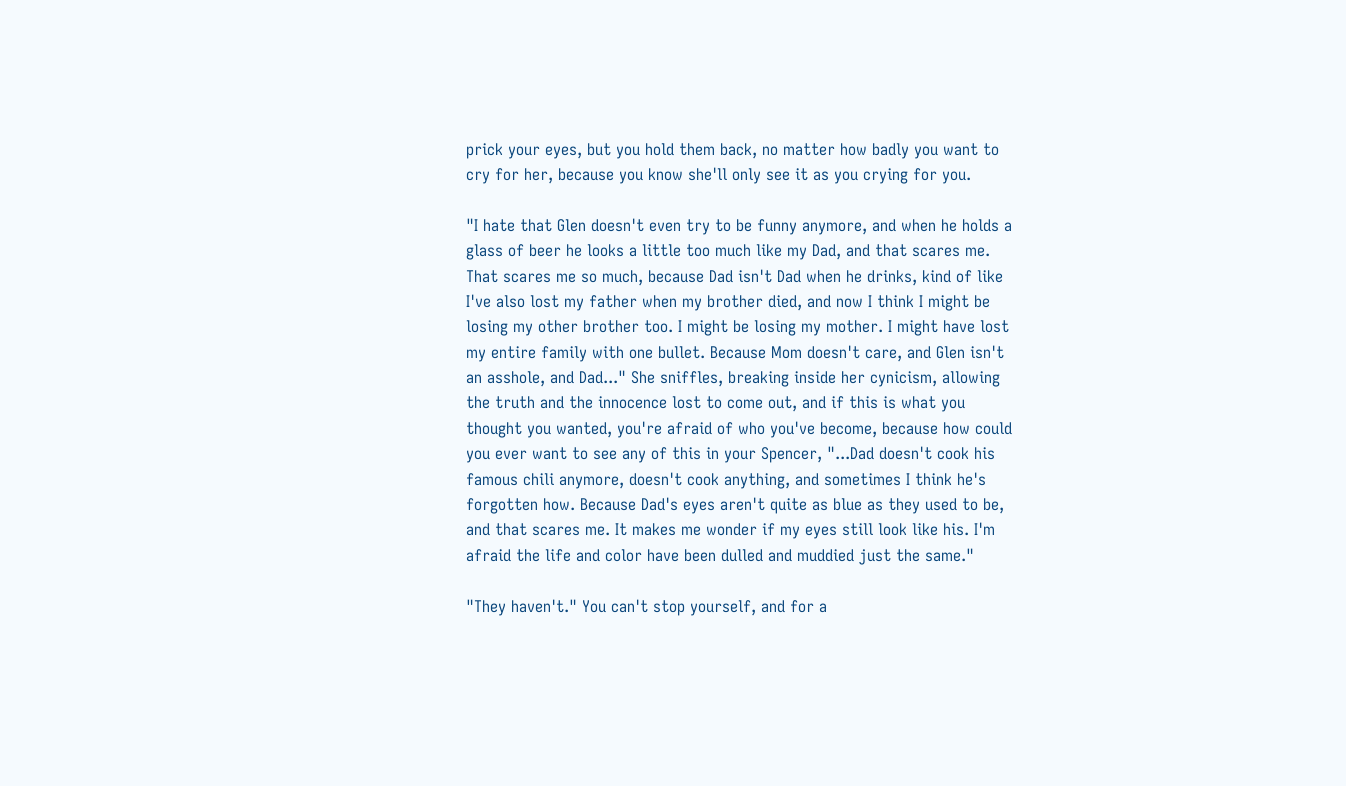prick your eyes, but you hold them back, no matter how badly you want to cry for her, because you know she'll only see it as you crying for you.

"I hate that Glen doesn't even try to be funny anymore, and when he holds a glass of beer he looks a little too much like my Dad, and that scares me. That scares me so much, because Dad isn't Dad when he drinks, kind of like I've also lost my father when my brother died, and now I think I might be losing my other brother too. I might be losing my mother. I might have lost my entire family with one bullet. Because Mom doesn't care, and Glen isn't an asshole, and Dad..." She sniffles, breaking inside her cynicism, allowing the truth and the innocence lost to come out, and if this is what you thought you wanted, you're afraid of who you've become, because how could you ever want to see any of this in your Spencer, "...Dad doesn't cook his famous chili anymore, doesn't cook anything, and sometimes I think he's forgotten how. Because Dad's eyes aren't quite as blue as they used to be, and that scares me. It makes me wonder if my eyes still look like his. I'm afraid the life and color have been dulled and muddied just the same."

"They haven't." You can't stop yourself, and for a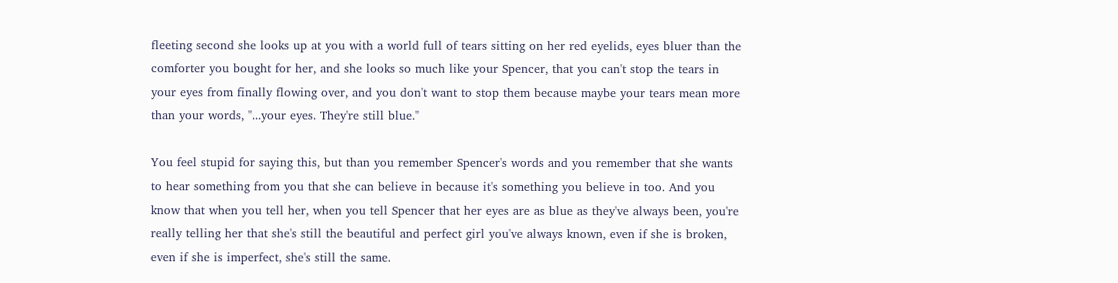fleeting second she looks up at you with a world full of tears sitting on her red eyelids, eyes bluer than the comforter you bought for her, and she looks so much like your Spencer, that you can't stop the tears in your eyes from finally flowing over, and you don't want to stop them because maybe your tears mean more than your words, "...your eyes. They're still blue."

You feel stupid for saying this, but than you remember Spencer's words and you remember that she wants to hear something from you that she can believe in because it's something you believe in too. And you know that when you tell her, when you tell Spencer that her eyes are as blue as they've always been, you're really telling her that she's still the beautiful and perfect girl you've always known, even if she is broken, even if she is imperfect, she's still the same.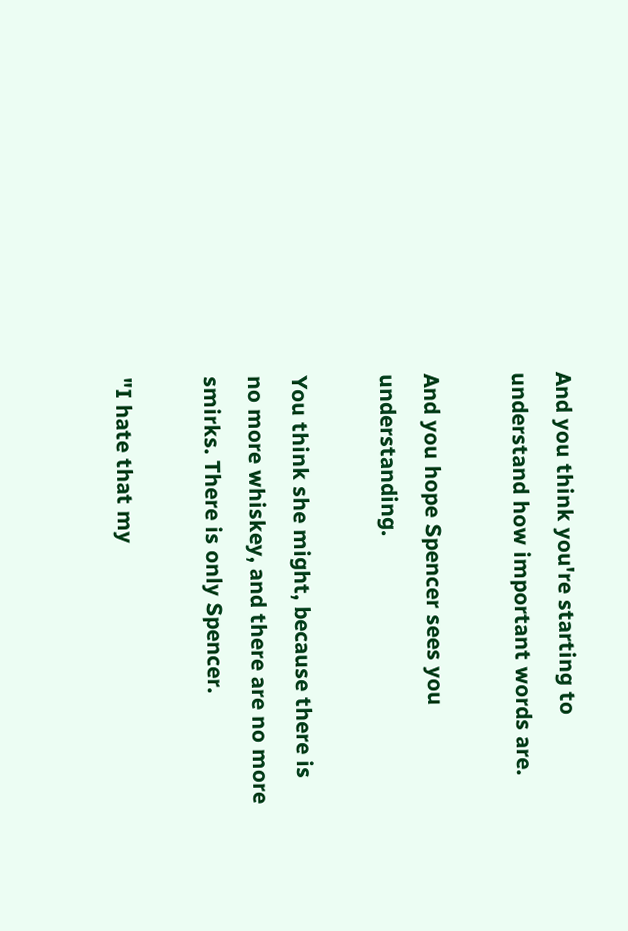And you think you're starting to understand how important words are.

And you hope Spencer sees you understanding.

You think she might, because there is no more whiskey, and there are no more smirks. There is only Spencer.

"I hate that my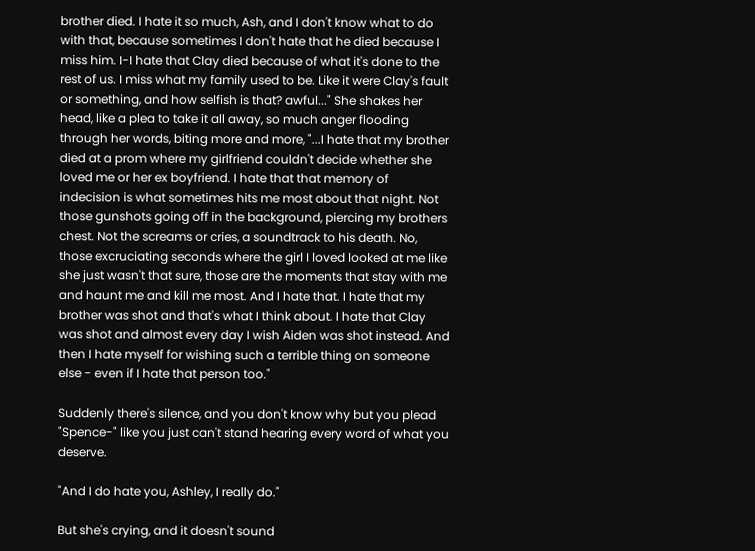brother died. I hate it so much, Ash, and I don't know what to do with that, because sometimes I don't hate that he died because I miss him. I-I hate that Clay died because of what it's done to the rest of us. I miss what my family used to be. Like it were Clay's fault or something, and how selfish is that? awful..." She shakes her head, like a plea to take it all away, so much anger flooding through her words, biting more and more, "...I hate that my brother died at a prom where my girlfriend couldn't decide whether she loved me or her ex boyfriend. I hate that that memory of indecision is what sometimes hits me most about that night. Not those gunshots going off in the background, piercing my brothers chest. Not the screams or cries, a soundtrack to his death. No, those excruciating seconds where the girl I loved looked at me like she just wasn't that sure, those are the moments that stay with me and haunt me and kill me most. And I hate that. I hate that my brother was shot and that's what I think about. I hate that Clay was shot and almost every day I wish Aiden was shot instead. And then I hate myself for wishing such a terrible thing on someone else - even if I hate that person too."

Suddenly there's silence, and you don't know why but you plead "Spence-" like you just can't stand hearing every word of what you deserve.

"And I do hate you, Ashley, I really do."

But she's crying, and it doesn't sound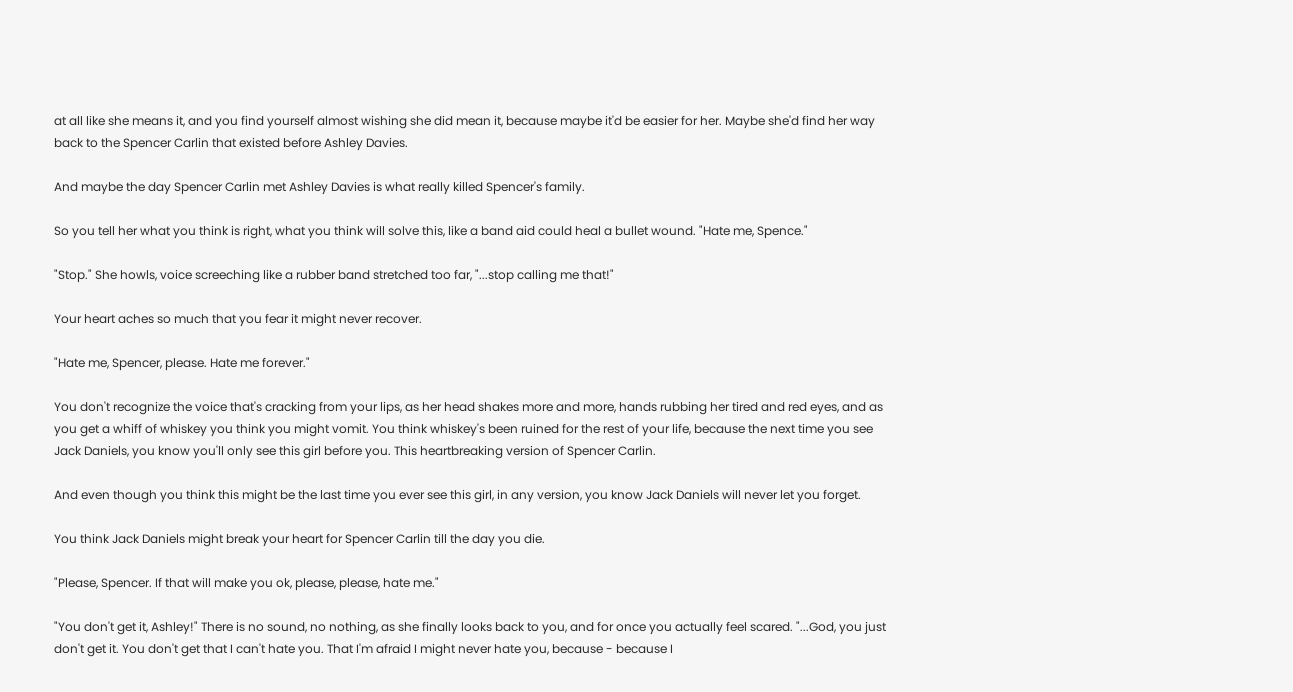at all like she means it, and you find yourself almost wishing she did mean it, because maybe it'd be easier for her. Maybe she'd find her way back to the Spencer Carlin that existed before Ashley Davies.

And maybe the day Spencer Carlin met Ashley Davies is what really killed Spencer's family.

So you tell her what you think is right, what you think will solve this, like a band aid could heal a bullet wound. "Hate me, Spence."

"Stop." She howls, voice screeching like a rubber band stretched too far, "...stop calling me that!"

Your heart aches so much that you fear it might never recover.

"Hate me, Spencer, please. Hate me forever."

You don't recognize the voice that's cracking from your lips, as her head shakes more and more, hands rubbing her tired and red eyes, and as you get a whiff of whiskey you think you might vomit. You think whiskey's been ruined for the rest of your life, because the next time you see Jack Daniels, you know you'll only see this girl before you. This heartbreaking version of Spencer Carlin.

And even though you think this might be the last time you ever see this girl, in any version, you know Jack Daniels will never let you forget.

You think Jack Daniels might break your heart for Spencer Carlin till the day you die.

"Please, Spencer. If that will make you ok, please, please, hate me."

"You don't get it, Ashley!" There is no sound, no nothing, as she finally looks back to you, and for once you actually feel scared. "...God, you just don't get it. You don't get that I can't hate you. That I'm afraid I might never hate you, because - because I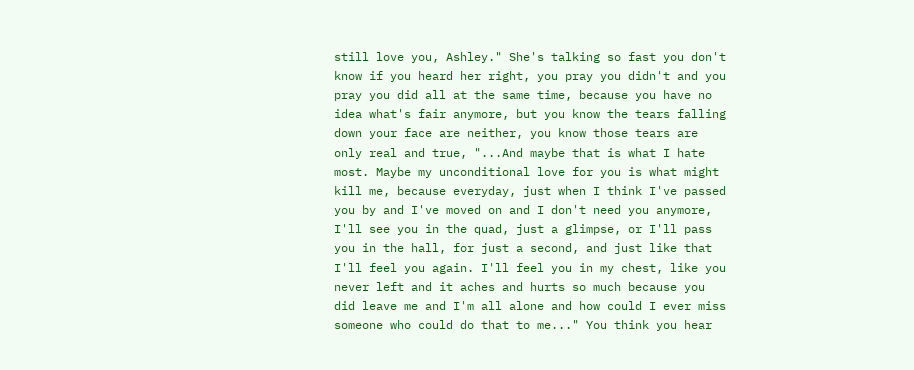still love you, Ashley." She's talking so fast you don't know if you heard her right, you pray you didn't and you pray you did all at the same time, because you have no idea what's fair anymore, but you know the tears falling down your face are neither, you know those tears are only real and true, "...And maybe that is what I hate most. Maybe my unconditional love for you is what might kill me, because everyday, just when I think I've passed you by and I've moved on and I don't need you anymore, I'll see you in the quad, just a glimpse, or I'll pass you in the hall, for just a second, and just like that I'll feel you again. I'll feel you in my chest, like you never left and it aches and hurts so much because you did leave me and I'm all alone and how could I ever miss someone who could do that to me..." You think you hear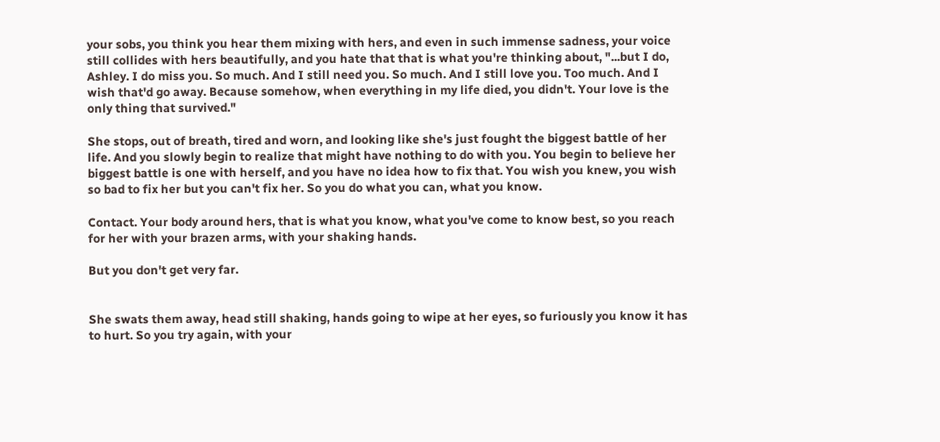your sobs, you think you hear them mixing with hers, and even in such immense sadness, your voice still collides with hers beautifully, and you hate that that is what you're thinking about, "...but I do, Ashley. I do miss you. So much. And I still need you. So much. And I still love you. Too much. And I wish that'd go away. Because somehow, when everything in my life died, you didn't. Your love is the only thing that survived."

She stops, out of breath, tired and worn, and looking like she's just fought the biggest battle of her life. And you slowly begin to realize that might have nothing to do with you. You begin to believe her biggest battle is one with herself, and you have no idea how to fix that. You wish you knew, you wish so bad to fix her but you can't fix her. So you do what you can, what you know.

Contact. Your body around hers, that is what you know, what you've come to know best, so you reach for her with your brazen arms, with your shaking hands.

But you don't get very far.


She swats them away, head still shaking, hands going to wipe at her eyes, so furiously you know it has to hurt. So you try again, with your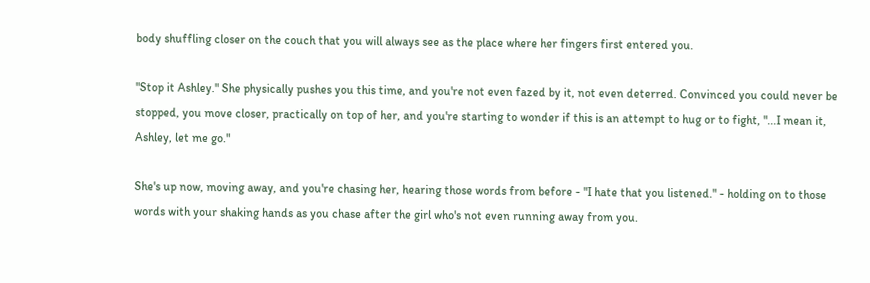body shuffling closer on the couch that you will always see as the place where her fingers first entered you.

"Stop it Ashley." She physically pushes you this time, and you're not even fazed by it, not even deterred. Convinced you could never be stopped, you move closer, practically on top of her, and you're starting to wonder if this is an attempt to hug or to fight, "...I mean it, Ashley, let me go."

She's up now, moving away, and you're chasing her, hearing those words from before - "I hate that you listened." - holding on to those words with your shaking hands as you chase after the girl who's not even running away from you.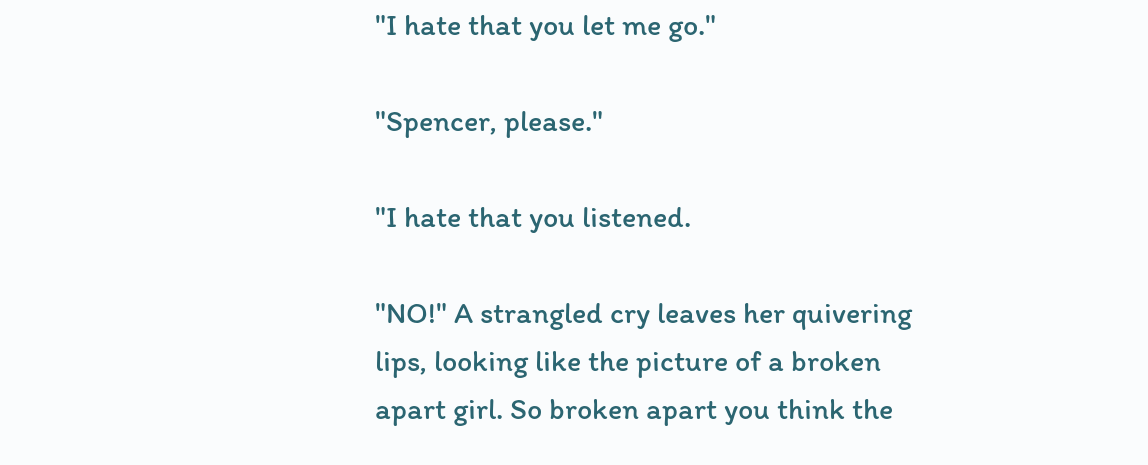"I hate that you let me go."

"Spencer, please."

"I hate that you listened.

"NO!" A strangled cry leaves her quivering lips, looking like the picture of a broken apart girl. So broken apart you think the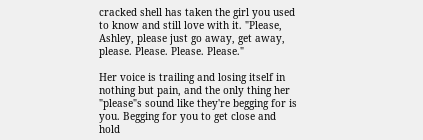cracked shell has taken the girl you used to know and still love with it. "Please, Ashley, please just go away, get away, please. Please. Please. Please."

Her voice is trailing and losing itself in nothing but pain, and the only thing her "please"s sound like they're begging for is you. Begging for you to get close and hold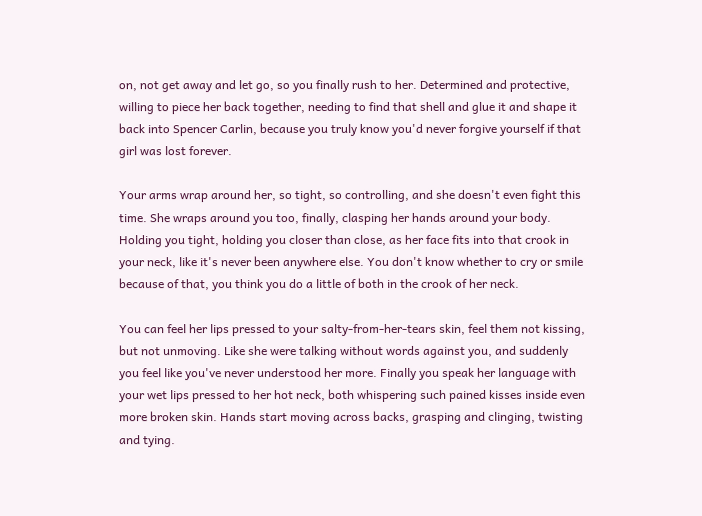on, not get away and let go, so you finally rush to her. Determined and protective, willing to piece her back together, needing to find that shell and glue it and shape it back into Spencer Carlin, because you truly know you'd never forgive yourself if that girl was lost forever.

Your arms wrap around her, so tight, so controlling, and she doesn't even fight this time. She wraps around you too, finally, clasping her hands around your body. Holding you tight, holding you closer than close, as her face fits into that crook in your neck, like it's never been anywhere else. You don't know whether to cry or smile because of that, you think you do a little of both in the crook of her neck.

You can feel her lips pressed to your salty-from-her-tears skin, feel them not kissing, but not unmoving. Like she were talking without words against you, and suddenly you feel like you've never understood her more. Finally you speak her language with your wet lips pressed to her hot neck, both whispering such pained kisses inside even more broken skin. Hands start moving across backs, grasping and clinging, twisting and tying.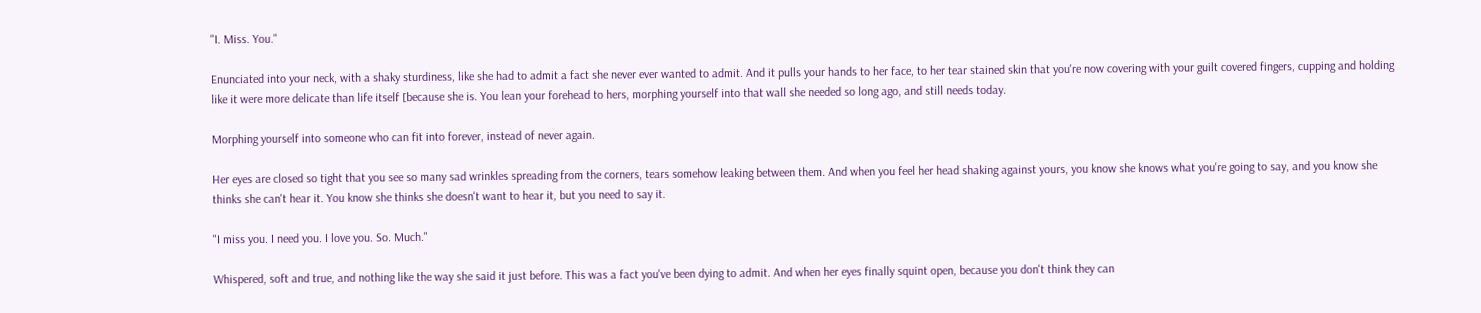"I. Miss. You."

Enunciated into your neck, with a shaky sturdiness, like she had to admit a fact she never ever wanted to admit. And it pulls your hands to her face, to her tear stained skin that you're now covering with your guilt covered fingers, cupping and holding like it were more delicate than life itself [because she is. You lean your forehead to hers, morphing yourself into that wall she needed so long ago, and still needs today.

Morphing yourself into someone who can fit into forever, instead of never again.

Her eyes are closed so tight that you see so many sad wrinkles spreading from the corners, tears somehow leaking between them. And when you feel her head shaking against yours, you know she knows what you're going to say, and you know she thinks she can't hear it. You know she thinks she doesn't want to hear it, but you need to say it.

"I miss you. I need you. I love you. So. Much."

Whispered, soft and true, and nothing like the way she said it just before. This was a fact you've been dying to admit. And when her eyes finally squint open, because you don't think they can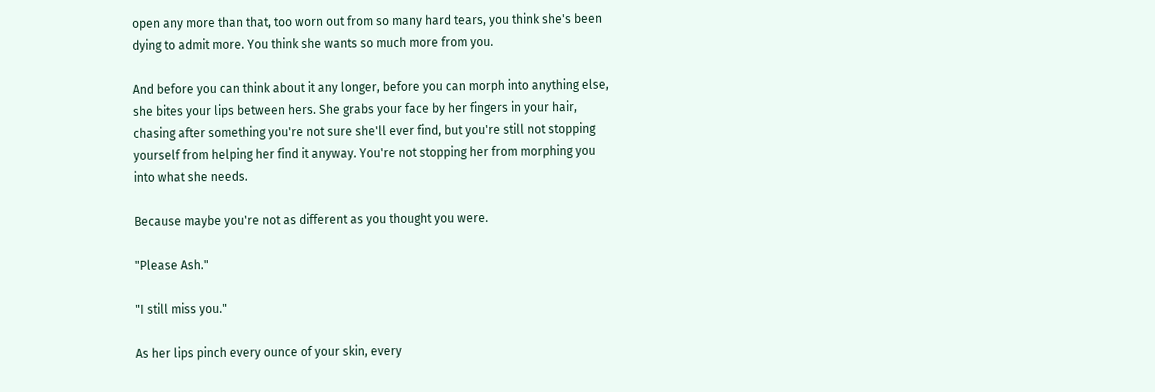open any more than that, too worn out from so many hard tears, you think she's been dying to admit more. You think she wants so much more from you.

And before you can think about it any longer, before you can morph into anything else, she bites your lips between hers. She grabs your face by her fingers in your hair, chasing after something you're not sure she'll ever find, but you're still not stopping yourself from helping her find it anyway. You're not stopping her from morphing you into what she needs.

Because maybe you're not as different as you thought you were.

"Please Ash."

"I still miss you."

As her lips pinch every ounce of your skin, every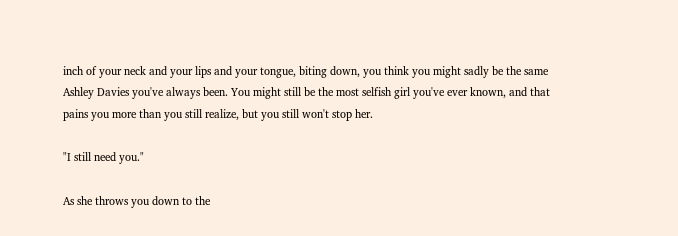inch of your neck and your lips and your tongue, biting down, you think you might sadly be the same Ashley Davies you've always been. You might still be the most selfish girl you've ever known, and that pains you more than you still realize, but you still won't stop her.

"I still need you."

As she throws you down to the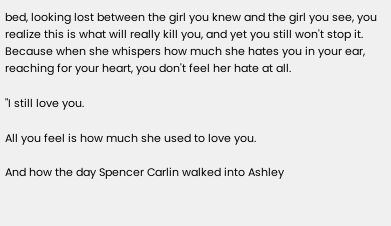bed, looking lost between the girl you knew and the girl you see, you realize this is what will really kill you, and yet you still won't stop it. Because when she whispers how much she hates you in your ear, reaching for your heart, you don't feel her hate at all.

"I still love you.

All you feel is how much she used to love you.

And how the day Spencer Carlin walked into Ashley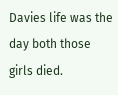Davies life was the day both those girls died.